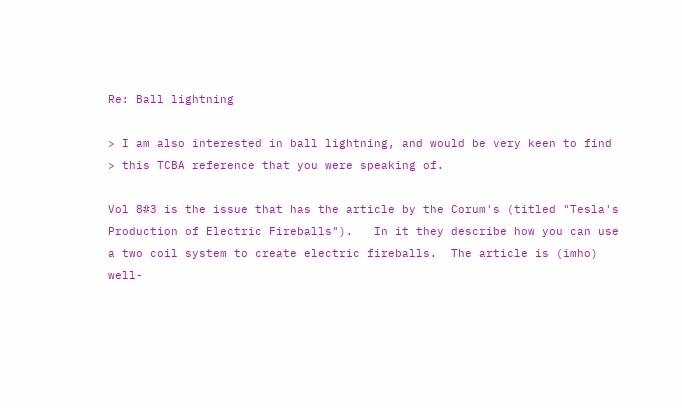Re: Ball lightning

> I am also interested in ball lightning, and would be very keen to find
> this TCBA reference that you were speaking of.

Vol 8#3 is the issue that has the article by the Corum's (titled "Tesla's
Production of Electric Fireballs").   In it they describe how you can use
a two coil system to create electric fireballs.  The article is (imho)
well-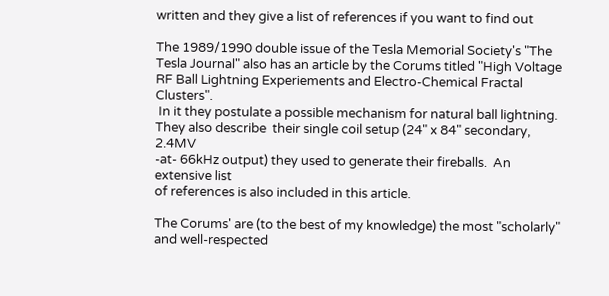written and they give a list of references if you want to find out

The 1989/1990 double issue of the Tesla Memorial Society's "The
Tesla Journal" also has an article by the Corums titled "High Voltage
RF Ball Lightning Experiements and Electro-Chemical Fractal Clusters".
 In it they postulate a possible mechanism for natural ball lightning.
They also describe  their single coil setup (24" x 84" secondary, 2.4MV
-at- 66kHz output) they used to generate their fireballs.  An extensive list
of references is also included in this article.

The Corums' are (to the best of my knowledge) the most "scholarly"
and well-respected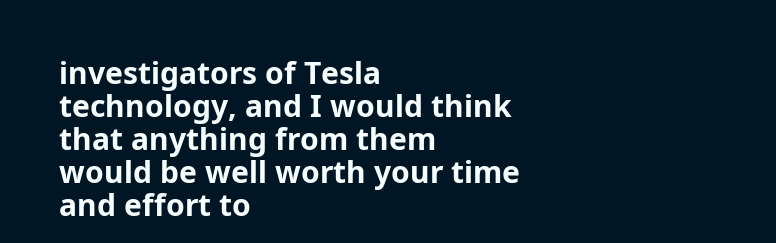investigators of Tesla technology, and I would think
that anything from them would be well worth your time and effort to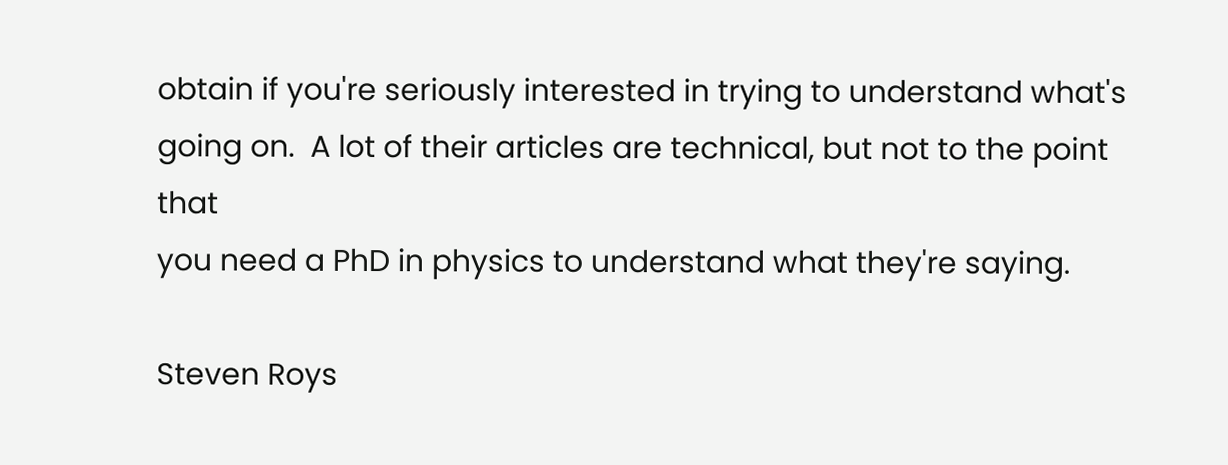obtain if you're seriously interested in trying to understand what's
going on.  A lot of their articles are technical, but not to the point that
you need a PhD in physics to understand what they're saying.

Steven Roys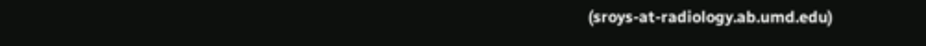(sroys-at-radiology.ab.umd.edu)